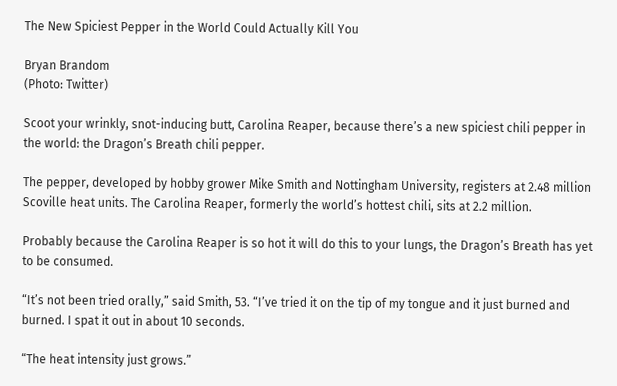The New Spiciest Pepper in the World Could Actually Kill You

Bryan Brandom
(Photo: Twitter)

Scoot your wrinkly, snot-inducing butt, Carolina Reaper, because there’s a new spiciest chili pepper in the world: the Dragon’s Breath chili pepper.

The pepper, developed by hobby grower Mike Smith and Nottingham University, registers at 2.48 million Scoville heat units. The Carolina Reaper, formerly the world’s hottest chili, sits at 2.2 million.

Probably because the Carolina Reaper is so hot it will do this to your lungs, the Dragon’s Breath has yet to be consumed.

“It’s not been tried orally,” said Smith, 53. “I’ve tried it on the tip of my tongue and it just burned and burned. I spat it out in about 10 seconds.

“The heat intensity just grows.”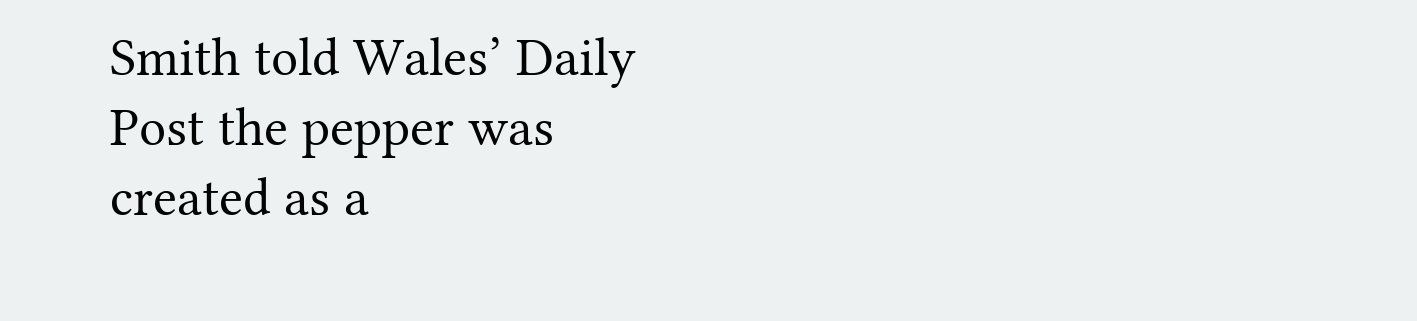Smith told Wales’ Daily Post the pepper was created as a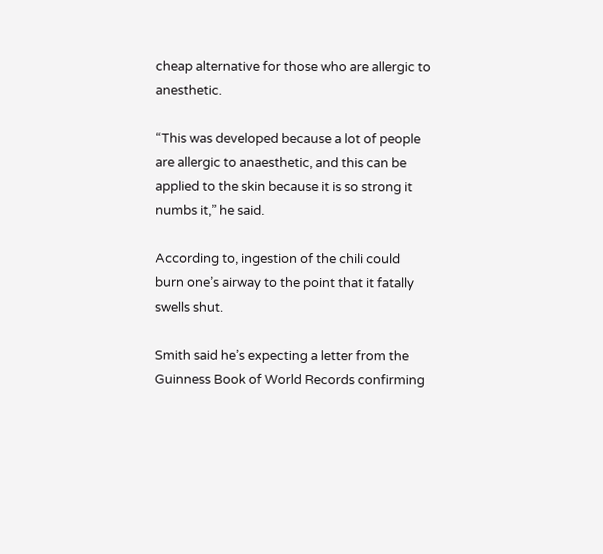cheap alternative for those who are allergic to anesthetic.

“This was developed because a lot of people are allergic to anaesthetic, and this can be applied to the skin because it is so strong it numbs it,” he said.

According to, ingestion of the chili could burn one’s airway to the point that it fatally swells shut.

Smith said he’s expecting a letter from the Guinness Book of World Records confirming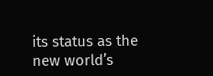its status as the new world’s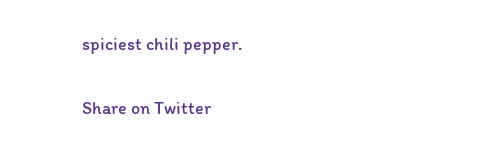spiciest chili pepper.

Share on Twitter